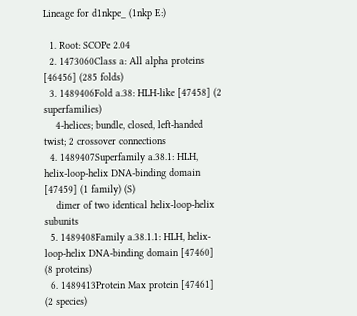Lineage for d1nkpe_ (1nkp E:)

  1. Root: SCOPe 2.04
  2. 1473060Class a: All alpha proteins [46456] (285 folds)
  3. 1489406Fold a.38: HLH-like [47458] (2 superfamilies)
    4-helices; bundle, closed, left-handed twist; 2 crossover connections
  4. 1489407Superfamily a.38.1: HLH, helix-loop-helix DNA-binding domain [47459] (1 family) (S)
    dimer of two identical helix-loop-helix subunits
  5. 1489408Family a.38.1.1: HLH, helix-loop-helix DNA-binding domain [47460] (8 proteins)
  6. 1489413Protein Max protein [47461] (2 species)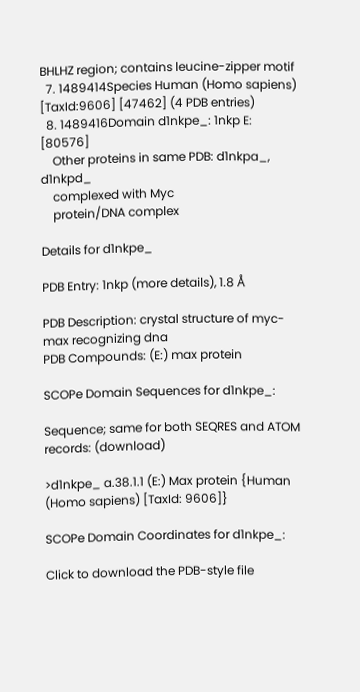BHLHZ region; contains leucine-zipper motif
  7. 1489414Species Human (Homo sapiens) [TaxId:9606] [47462] (4 PDB entries)
  8. 1489416Domain d1nkpe_: 1nkp E: [80576]
    Other proteins in same PDB: d1nkpa_, d1nkpd_
    complexed with Myc
    protein/DNA complex

Details for d1nkpe_

PDB Entry: 1nkp (more details), 1.8 Å

PDB Description: crystal structure of myc-max recognizing dna
PDB Compounds: (E:) max protein

SCOPe Domain Sequences for d1nkpe_:

Sequence; same for both SEQRES and ATOM records: (download)

>d1nkpe_ a.38.1.1 (E:) Max protein {Human (Homo sapiens) [TaxId: 9606]}

SCOPe Domain Coordinates for d1nkpe_:

Click to download the PDB-style file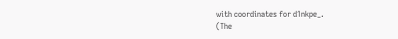with coordinates for d1nkpe_.
(The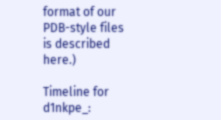format of our PDB-style files is described here.)

Timeline for d1nkpe_: